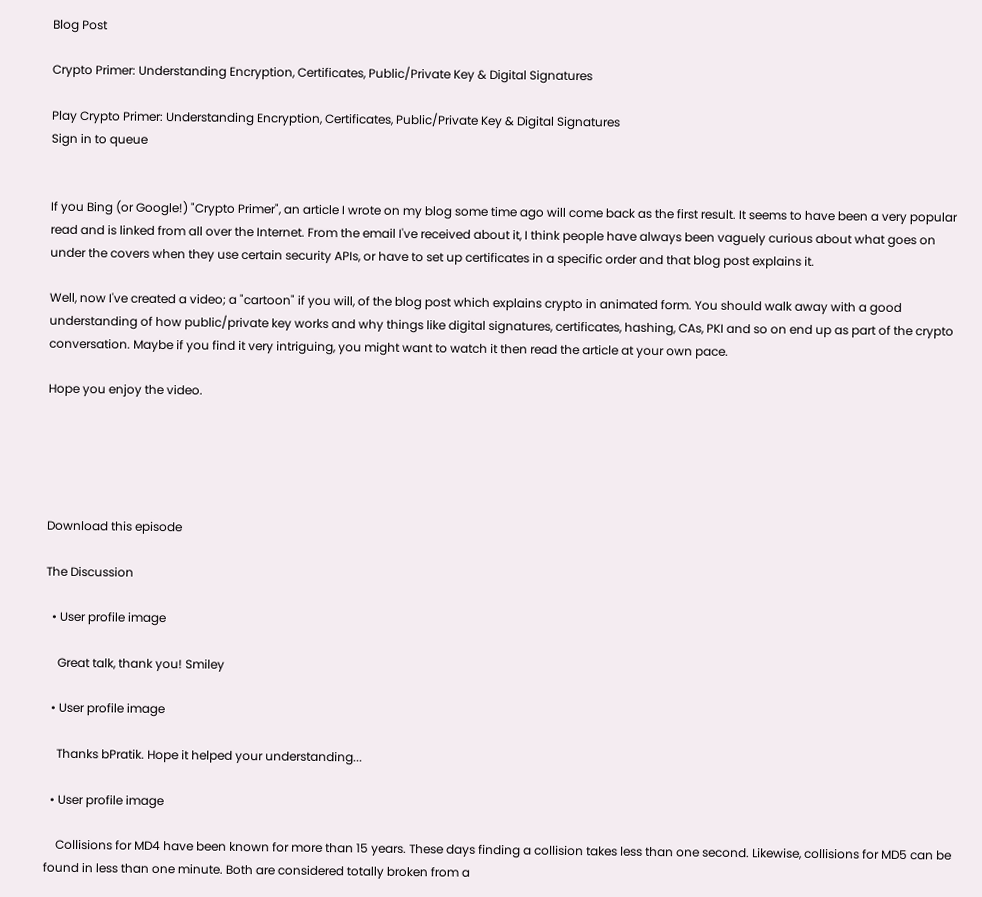Blog Post

Crypto Primer: Understanding Encryption, Certificates, Public/Private Key & Digital Signatures

Play Crypto Primer: Understanding Encryption, Certificates, Public/Private Key & Digital Signatures
Sign in to queue


If you Bing (or Google!) "Crypto Primer", an article I wrote on my blog some time ago will come back as the first result. It seems to have been a very popular read and is linked from all over the Internet. From the email I've received about it, I think people have always been vaguely curious about what goes on under the covers when they use certain security APIs, or have to set up certificates in a specific order and that blog post explains it.

Well, now I've created a video; a "cartoon" if you will, of the blog post which explains crypto in animated form. You should walk away with a good understanding of how public/private key works and why things like digital signatures, certificates, hashing, CAs, PKI and so on end up as part of the crypto conversation. Maybe if you find it very intriguing, you might want to watch it then read the article at your own pace.

Hope you enjoy the video.





Download this episode

The Discussion

  • User profile image

    Great talk, thank you! Smiley

  • User profile image

    Thanks bPratik. Hope it helped your understanding...

  • User profile image

    Collisions for MD4 have been known for more than 15 years. These days finding a collision takes less than one second. Likewise, collisions for MD5 can be found in less than one minute. Both are considered totally broken from a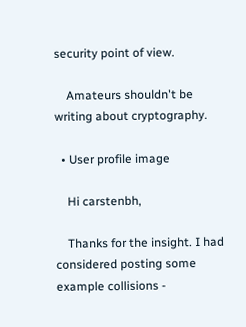security point of view.

    Amateurs shouldn't be writing about cryptography.

  • User profile image

    Hi carstenbh,

    Thanks for the insight. I had considered posting some example collisions -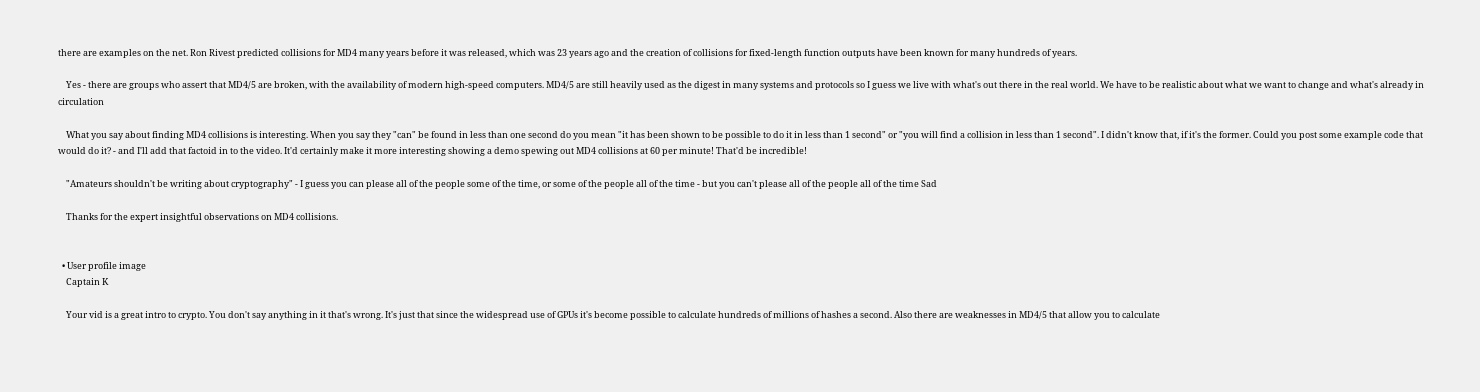there are examples on the net. Ron Rivest predicted collisions for MD4 many years before it was released, which was 23 years ago and the creation of collisions for fixed-length function outputs have been known for many hundreds of years.

    Yes - there are groups who assert that MD4/5 are broken, with the availability of modern high-speed computers. MD4/5 are still heavily used as the digest in many systems and protocols so I guess we live with what's out there in the real world. We have to be realistic about what we want to change and what's already in circulation

    What you say about finding MD4 collisions is interesting. When you say they "can" be found in less than one second do you mean "it has been shown to be possible to do it in less than 1 second" or "you will find a collision in less than 1 second". I didn't know that, if it's the former. Could you post some example code that would do it? - and I'll add that factoid in to the video. It'd certainly make it more interesting showing a demo spewing out MD4 collisions at 60 per minute! That'd be incredible!

    "Amateurs shouldn't be writing about cryptography" - I guess you can please all of the people some of the time, or some of the people all of the time - but you can't please all of the people all of the time Sad

    Thanks for the expert insightful observations on MD4 collisions.


  • User profile image
    Captain K

    Your vid is a great intro to crypto. You don't say anything in it that's wrong. It's just that since the widespread use of GPUs it's become possible to calculate hundreds of millions of hashes a second. Also there are weaknesses in MD4/5 that allow you to calculate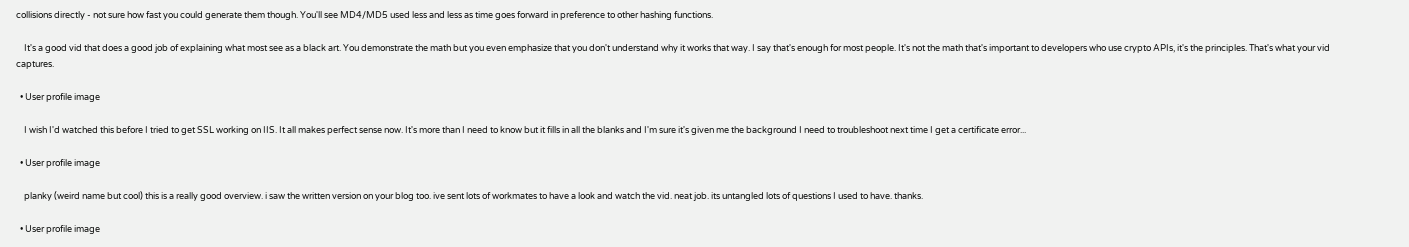collisions directly - not sure how fast you could generate them though. You'll see MD4/MD5 used less and less as time goes forward in preference to other hashing functions.

    It's a good vid that does a good job of explaining what most see as a black art. You demonstrate the math but you even emphasize that you don't understand why it works that way. I say that's enough for most people. It's not the math that's important to developers who use crypto APIs, it's the principles. That's what your vid captures.

  • User profile image

    I wish I'd watched this before I tried to get SSL working on IIS. It all makes perfect sense now. It's more than I need to know but it fills in all the blanks and I'm sure it's given me the background I need to troubleshoot next time I get a certificate error...

  • User profile image

    planky (weird name but cool) this is a really good overview. i saw the written version on your blog too. ive sent lots of workmates to have a look and watch the vid. neat job. its untangled lots of questions I used to have. thanks.

  • User profile image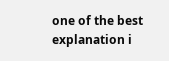one of the best explanation i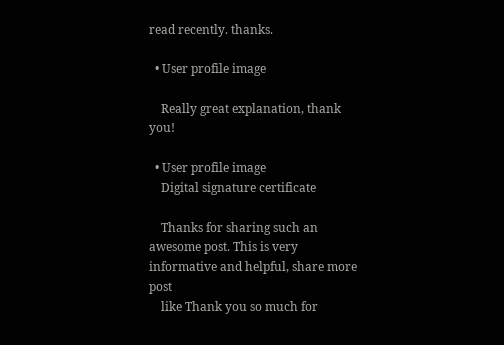read recently. thanks.

  • User profile image

    Really great explanation, thank you!

  • User profile image
    Digital signature certificate

    Thanks for sharing such an awesome post. This is very informative and helpful, share more post
    like Thank you so much for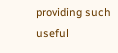providing such useful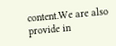content.We are also provide in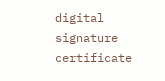digital signature certificate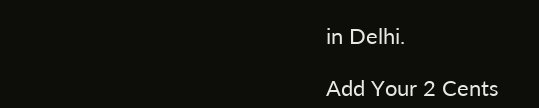in Delhi.

Add Your 2 Cents